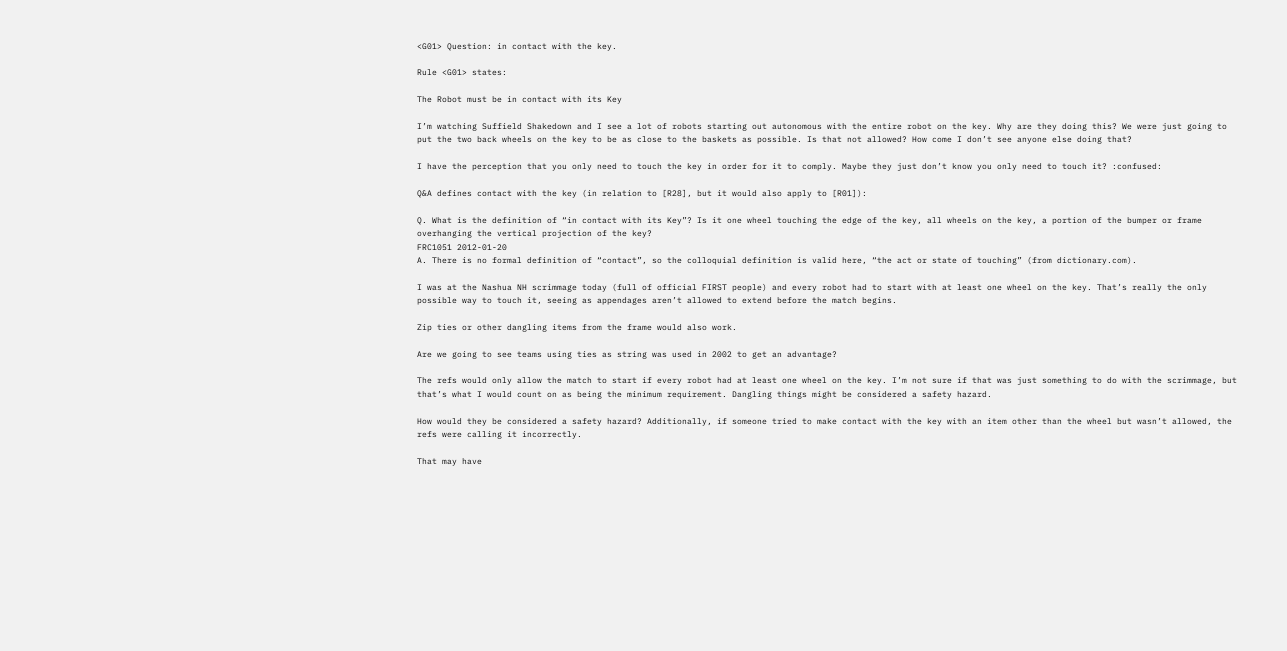<G01> Question: in contact with the key.

Rule <G01> states:

The Robot must be in contact with its Key

I’m watching Suffield Shakedown and I see a lot of robots starting out autonomous with the entire robot on the key. Why are they doing this? We were just going to put the two back wheels on the key to be as close to the baskets as possible. Is that not allowed? How come I don’t see anyone else doing that?

I have the perception that you only need to touch the key in order for it to comply. Maybe they just don’t know you only need to touch it? :confused:

Q&A defines contact with the key (in relation to [R28], but it would also apply to [R01]):

Q. What is the definition of “in contact with its Key”? Is it one wheel touching the edge of the key, all wheels on the key, a portion of the bumper or frame overhanging the vertical projection of the key?
FRC1051 2012-01-20
A. There is no formal definition of “contact”, so the colloquial definition is valid here, “the act or state of touching” (from dictionary.com).

I was at the Nashua NH scrimmage today (full of official FIRST people) and every robot had to start with at least one wheel on the key. That’s really the only possible way to touch it, seeing as appendages aren’t allowed to extend before the match begins.

Zip ties or other dangling items from the frame would also work.

Are we going to see teams using ties as string was used in 2002 to get an advantage?

The refs would only allow the match to start if every robot had at least one wheel on the key. I’m not sure if that was just something to do with the scrimmage, but that’s what I would count on as being the minimum requirement. Dangling things might be considered a safety hazard.

How would they be considered a safety hazard? Additionally, if someone tried to make contact with the key with an item other than the wheel but wasn’t allowed, the refs were calling it incorrectly.

That may have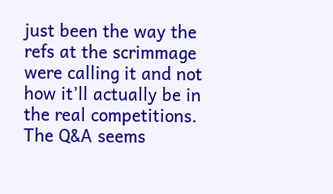just been the way the refs at the scrimmage were calling it and not how it’ll actually be in the real competitions. The Q&A seems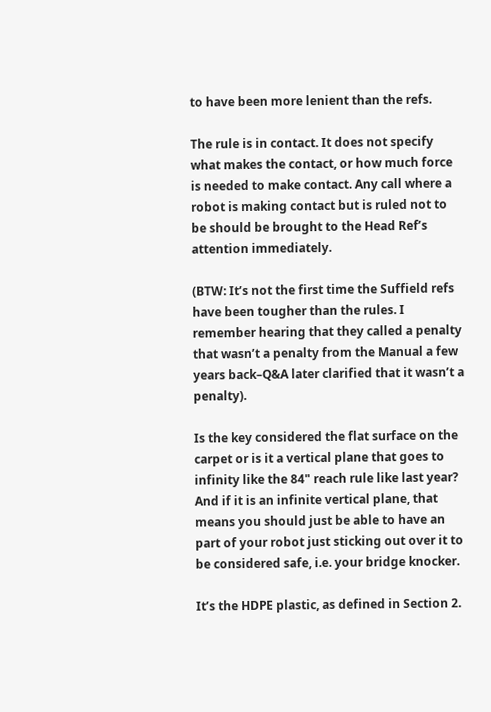to have been more lenient than the refs.

The rule is in contact. It does not specify what makes the contact, or how much force is needed to make contact. Any call where a robot is making contact but is ruled not to be should be brought to the Head Ref’s attention immediately.

(BTW: It’s not the first time the Suffield refs have been tougher than the rules. I remember hearing that they called a penalty that wasn’t a penalty from the Manual a few years back–Q&A later clarified that it wasn’t a penalty).

Is the key considered the flat surface on the carpet or is it a vertical plane that goes to infinity like the 84" reach rule like last year? And if it is an infinite vertical plane, that means you should just be able to have an part of your robot just sticking out over it to be considered safe, i.e. your bridge knocker.

It’s the HDPE plastic, as defined in Section 2.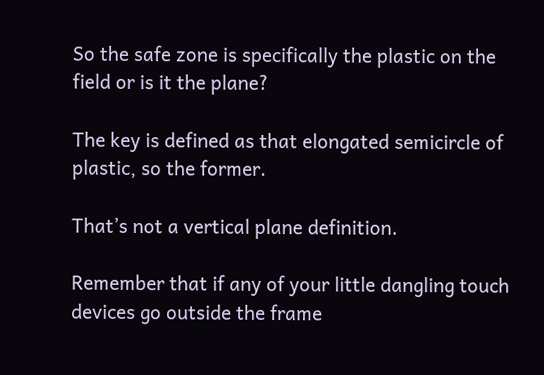So the safe zone is specifically the plastic on the field or is it the plane?

The key is defined as that elongated semicircle of plastic, so the former.

That’s not a vertical plane definition.

Remember that if any of your little dangling touch devices go outside the frame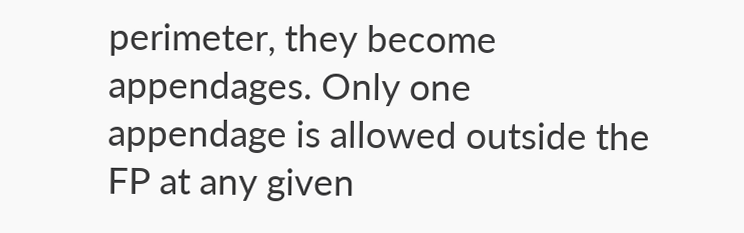perimeter, they become appendages. Only one appendage is allowed outside the FP at any given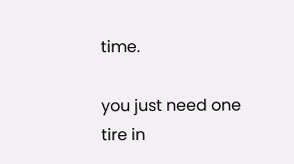time.

you just need one tire in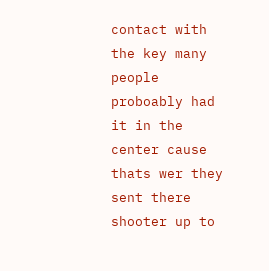contact with the key many people proboably had it in the center cause thats wer they sent there shooter up to